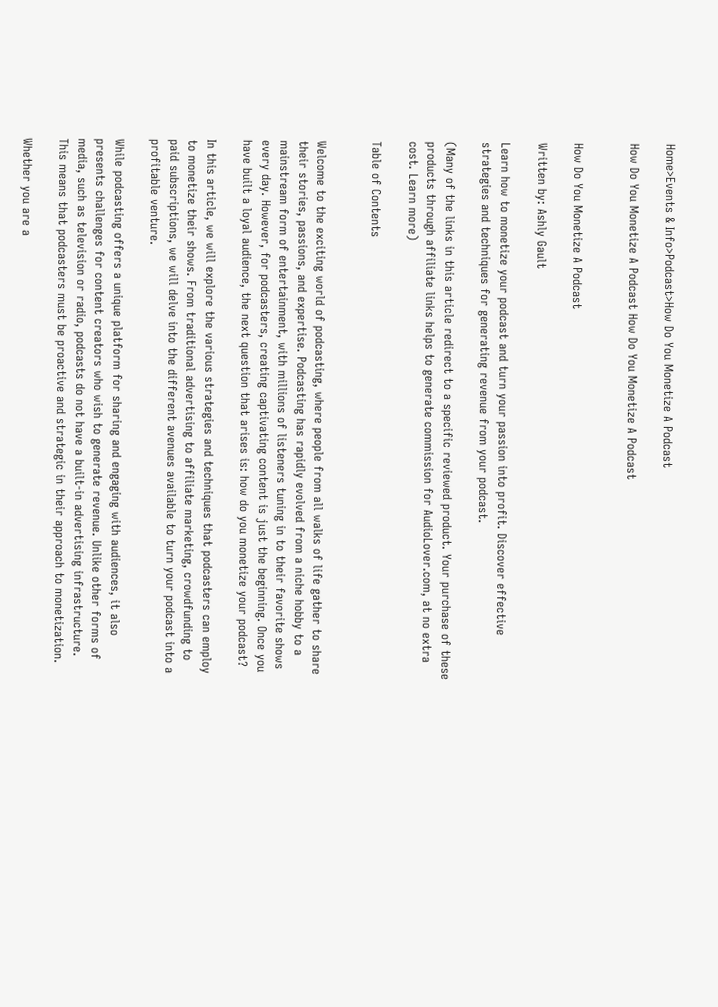Home>Events & Info>Podcast>How Do You Monetize A Podcast

How Do You Monetize A Podcast How Do You Monetize A Podcast


How Do You Monetize A Podcast

Written by: Ashly Gault

Learn how to monetize your podcast and turn your passion into profit. Discover effective strategies and techniques for generating revenue from your podcast.

(Many of the links in this article redirect to a specific reviewed product. Your purchase of these products through affiliate links helps to generate commission for AudioLover.com, at no extra cost. Learn more)

Table of Contents


Welcome to the exciting world of podcasting, where people from all walks of life gather to share their stories, passions, and expertise. Podcasting has rapidly evolved from a niche hobby to a mainstream form of entertainment, with millions of listeners tuning in to their favorite shows every day. However, for podcasters, creating captivating content is just the beginning. Once you have built a loyal audience, the next question that arises is: how do you monetize your podcast?

In this article, we will explore the various strategies and techniques that podcasters can employ to monetize their shows. From traditional advertising to affiliate marketing, crowdfunding to paid subscriptions, we will delve into the different avenues available to turn your podcast into a profitable venture.

While podcasting offers a unique platform for sharing and engaging with audiences, it also presents challenges for content creators who wish to generate revenue. Unlike other forms of media, such as television or radio, podcasts do not have a built-in advertising infrastructure. This means that podcasters must be proactive and strategic in their approach to monetization.

Whether you are a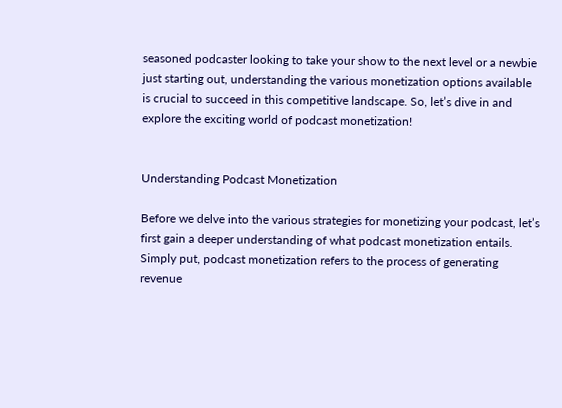seasoned podcaster looking to take your show to the next level or a newbie just starting out, understanding the various monetization options available is crucial to succeed in this competitive landscape. So, let’s dive in and explore the exciting world of podcast monetization!


Understanding Podcast Monetization

Before we delve into the various strategies for monetizing your podcast, let’s first gain a deeper understanding of what podcast monetization entails. Simply put, podcast monetization refers to the process of generating revenue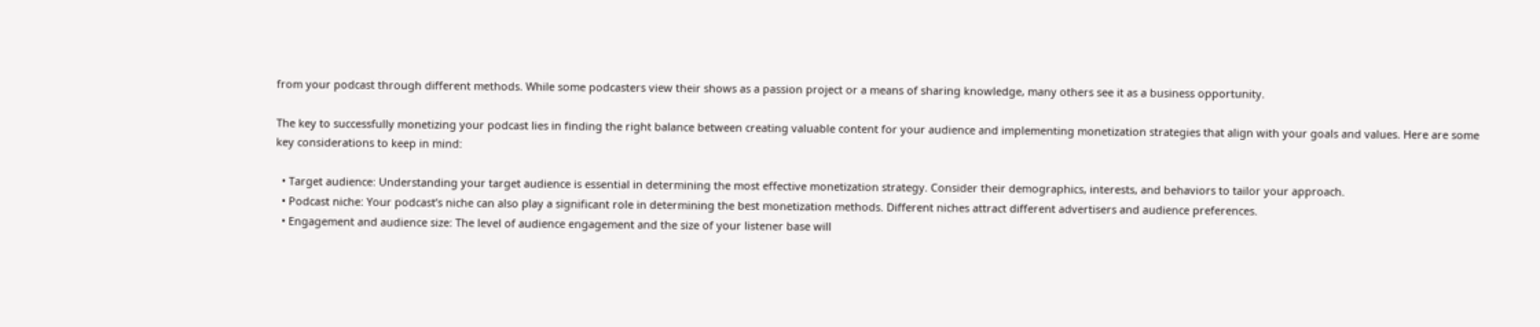from your podcast through different methods. While some podcasters view their shows as a passion project or a means of sharing knowledge, many others see it as a business opportunity.

The key to successfully monetizing your podcast lies in finding the right balance between creating valuable content for your audience and implementing monetization strategies that align with your goals and values. Here are some key considerations to keep in mind:

  • Target audience: Understanding your target audience is essential in determining the most effective monetization strategy. Consider their demographics, interests, and behaviors to tailor your approach.
  • Podcast niche: Your podcast’s niche can also play a significant role in determining the best monetization methods. Different niches attract different advertisers and audience preferences.
  • Engagement and audience size: The level of audience engagement and the size of your listener base will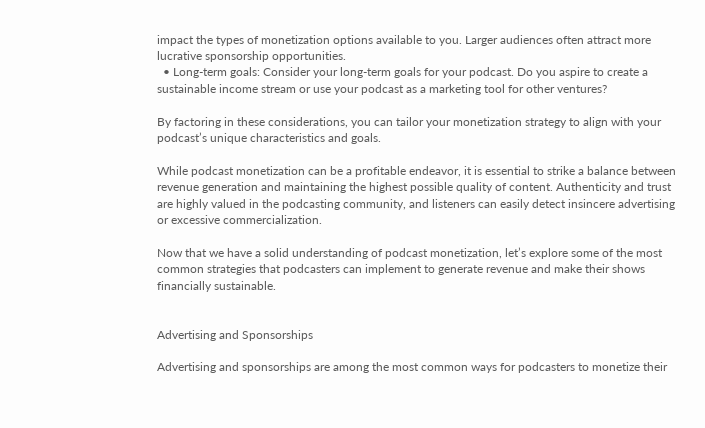impact the types of monetization options available to you. Larger audiences often attract more lucrative sponsorship opportunities.
  • Long-term goals: Consider your long-term goals for your podcast. Do you aspire to create a sustainable income stream or use your podcast as a marketing tool for other ventures?

By factoring in these considerations, you can tailor your monetization strategy to align with your podcast’s unique characteristics and goals.

While podcast monetization can be a profitable endeavor, it is essential to strike a balance between revenue generation and maintaining the highest possible quality of content. Authenticity and trust are highly valued in the podcasting community, and listeners can easily detect insincere advertising or excessive commercialization.

Now that we have a solid understanding of podcast monetization, let’s explore some of the most common strategies that podcasters can implement to generate revenue and make their shows financially sustainable.


Advertising and Sponsorships

Advertising and sponsorships are among the most common ways for podcasters to monetize their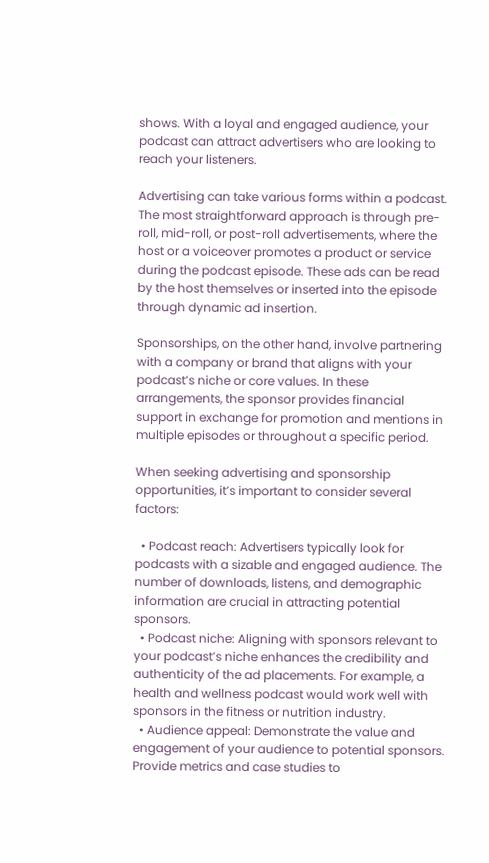shows. With a loyal and engaged audience, your podcast can attract advertisers who are looking to reach your listeners.

Advertising can take various forms within a podcast. The most straightforward approach is through pre-roll, mid-roll, or post-roll advertisements, where the host or a voiceover promotes a product or service during the podcast episode. These ads can be read by the host themselves or inserted into the episode through dynamic ad insertion.

Sponsorships, on the other hand, involve partnering with a company or brand that aligns with your podcast’s niche or core values. In these arrangements, the sponsor provides financial support in exchange for promotion and mentions in multiple episodes or throughout a specific period.

When seeking advertising and sponsorship opportunities, it’s important to consider several factors:

  • Podcast reach: Advertisers typically look for podcasts with a sizable and engaged audience. The number of downloads, listens, and demographic information are crucial in attracting potential sponsors.
  • Podcast niche: Aligning with sponsors relevant to your podcast’s niche enhances the credibility and authenticity of the ad placements. For example, a health and wellness podcast would work well with sponsors in the fitness or nutrition industry.
  • Audience appeal: Demonstrate the value and engagement of your audience to potential sponsors. Provide metrics and case studies to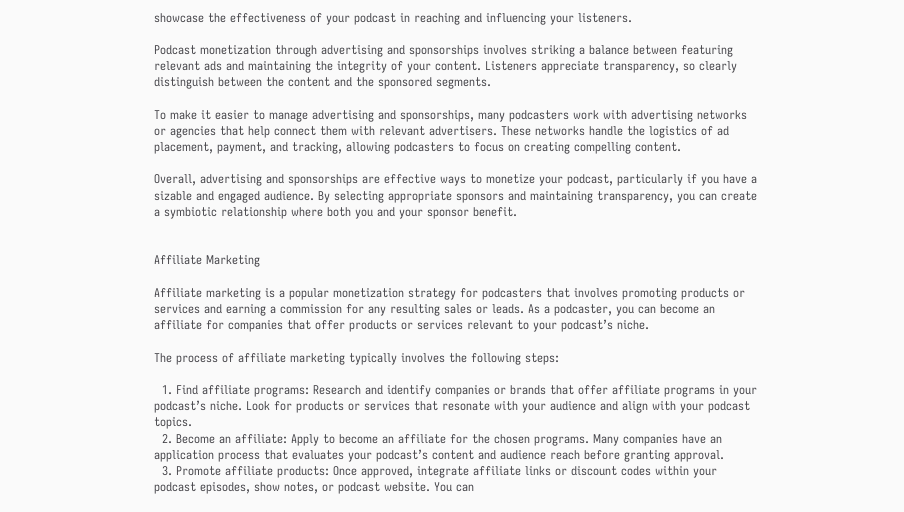showcase the effectiveness of your podcast in reaching and influencing your listeners.

Podcast monetization through advertising and sponsorships involves striking a balance between featuring relevant ads and maintaining the integrity of your content. Listeners appreciate transparency, so clearly distinguish between the content and the sponsored segments.

To make it easier to manage advertising and sponsorships, many podcasters work with advertising networks or agencies that help connect them with relevant advertisers. These networks handle the logistics of ad placement, payment, and tracking, allowing podcasters to focus on creating compelling content.

Overall, advertising and sponsorships are effective ways to monetize your podcast, particularly if you have a sizable and engaged audience. By selecting appropriate sponsors and maintaining transparency, you can create a symbiotic relationship where both you and your sponsor benefit.


Affiliate Marketing

Affiliate marketing is a popular monetization strategy for podcasters that involves promoting products or services and earning a commission for any resulting sales or leads. As a podcaster, you can become an affiliate for companies that offer products or services relevant to your podcast’s niche.

The process of affiliate marketing typically involves the following steps:

  1. Find affiliate programs: Research and identify companies or brands that offer affiliate programs in your podcast’s niche. Look for products or services that resonate with your audience and align with your podcast topics.
  2. Become an affiliate: Apply to become an affiliate for the chosen programs. Many companies have an application process that evaluates your podcast’s content and audience reach before granting approval.
  3. Promote affiliate products: Once approved, integrate affiliate links or discount codes within your podcast episodes, show notes, or podcast website. You can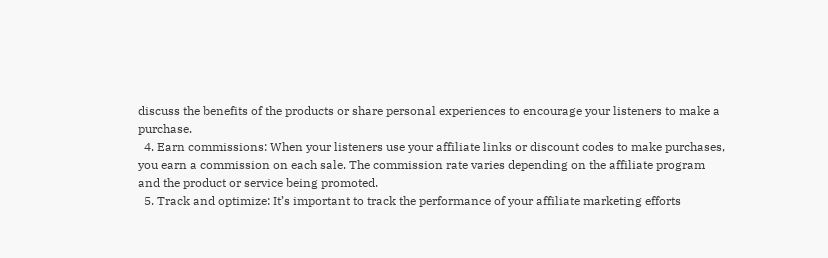discuss the benefits of the products or share personal experiences to encourage your listeners to make a purchase.
  4. Earn commissions: When your listeners use your affiliate links or discount codes to make purchases, you earn a commission on each sale. The commission rate varies depending on the affiliate program and the product or service being promoted.
  5. Track and optimize: It’s important to track the performance of your affiliate marketing efforts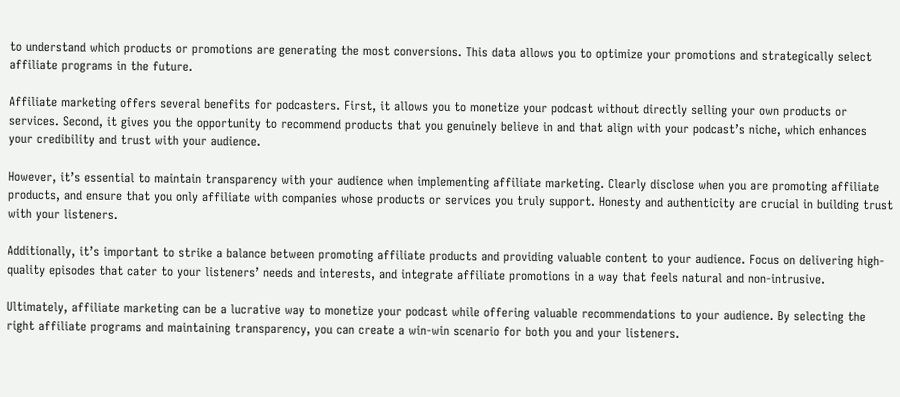to understand which products or promotions are generating the most conversions. This data allows you to optimize your promotions and strategically select affiliate programs in the future.

Affiliate marketing offers several benefits for podcasters. First, it allows you to monetize your podcast without directly selling your own products or services. Second, it gives you the opportunity to recommend products that you genuinely believe in and that align with your podcast’s niche, which enhances your credibility and trust with your audience.

However, it’s essential to maintain transparency with your audience when implementing affiliate marketing. Clearly disclose when you are promoting affiliate products, and ensure that you only affiliate with companies whose products or services you truly support. Honesty and authenticity are crucial in building trust with your listeners.

Additionally, it’s important to strike a balance between promoting affiliate products and providing valuable content to your audience. Focus on delivering high-quality episodes that cater to your listeners’ needs and interests, and integrate affiliate promotions in a way that feels natural and non-intrusive.

Ultimately, affiliate marketing can be a lucrative way to monetize your podcast while offering valuable recommendations to your audience. By selecting the right affiliate programs and maintaining transparency, you can create a win-win scenario for both you and your listeners.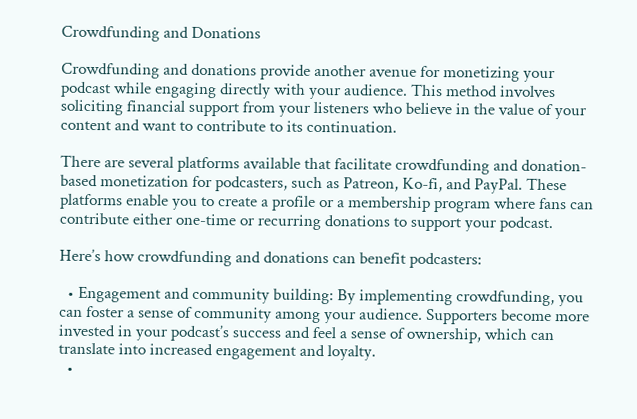Crowdfunding and Donations

Crowdfunding and donations provide another avenue for monetizing your podcast while engaging directly with your audience. This method involves soliciting financial support from your listeners who believe in the value of your content and want to contribute to its continuation.

There are several platforms available that facilitate crowdfunding and donation-based monetization for podcasters, such as Patreon, Ko-fi, and PayPal. These platforms enable you to create a profile or a membership program where fans can contribute either one-time or recurring donations to support your podcast.

Here’s how crowdfunding and donations can benefit podcasters:

  • Engagement and community building: By implementing crowdfunding, you can foster a sense of community among your audience. Supporters become more invested in your podcast’s success and feel a sense of ownership, which can translate into increased engagement and loyalty.
  •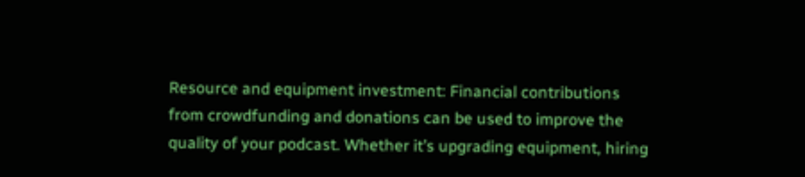Resource and equipment investment: Financial contributions from crowdfunding and donations can be used to improve the quality of your podcast. Whether it’s upgrading equipment, hiring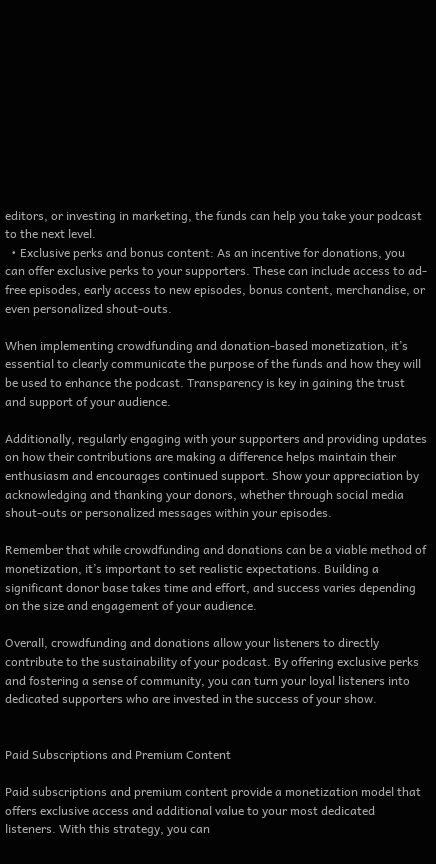editors, or investing in marketing, the funds can help you take your podcast to the next level.
  • Exclusive perks and bonus content: As an incentive for donations, you can offer exclusive perks to your supporters. These can include access to ad-free episodes, early access to new episodes, bonus content, merchandise, or even personalized shout-outs.

When implementing crowdfunding and donation-based monetization, it’s essential to clearly communicate the purpose of the funds and how they will be used to enhance the podcast. Transparency is key in gaining the trust and support of your audience.

Additionally, regularly engaging with your supporters and providing updates on how their contributions are making a difference helps maintain their enthusiasm and encourages continued support. Show your appreciation by acknowledging and thanking your donors, whether through social media shout-outs or personalized messages within your episodes.

Remember that while crowdfunding and donations can be a viable method of monetization, it’s important to set realistic expectations. Building a significant donor base takes time and effort, and success varies depending on the size and engagement of your audience.

Overall, crowdfunding and donations allow your listeners to directly contribute to the sustainability of your podcast. By offering exclusive perks and fostering a sense of community, you can turn your loyal listeners into dedicated supporters who are invested in the success of your show.


Paid Subscriptions and Premium Content

Paid subscriptions and premium content provide a monetization model that offers exclusive access and additional value to your most dedicated listeners. With this strategy, you can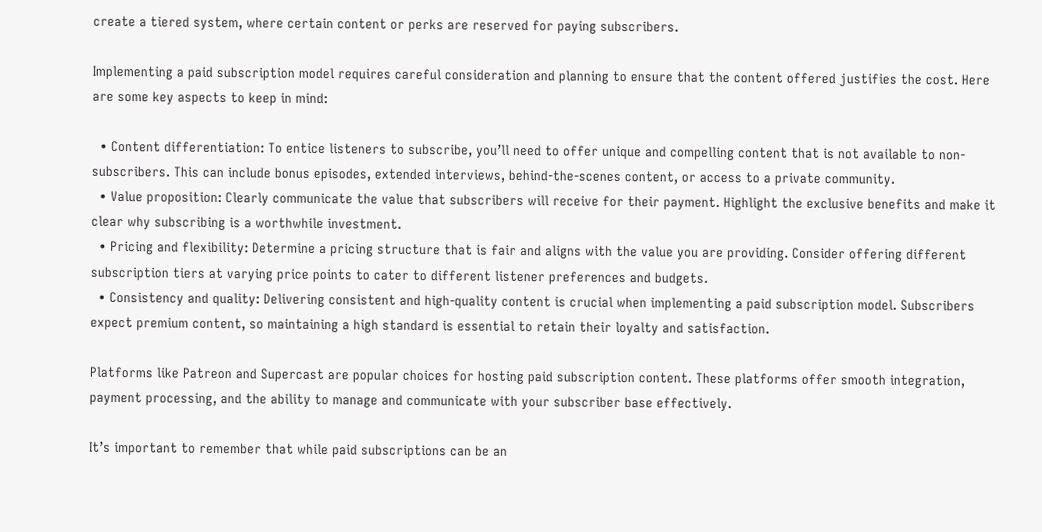create a tiered system, where certain content or perks are reserved for paying subscribers.

Implementing a paid subscription model requires careful consideration and planning to ensure that the content offered justifies the cost. Here are some key aspects to keep in mind:

  • Content differentiation: To entice listeners to subscribe, you’ll need to offer unique and compelling content that is not available to non-subscribers. This can include bonus episodes, extended interviews, behind-the-scenes content, or access to a private community.
  • Value proposition: Clearly communicate the value that subscribers will receive for their payment. Highlight the exclusive benefits and make it clear why subscribing is a worthwhile investment.
  • Pricing and flexibility: Determine a pricing structure that is fair and aligns with the value you are providing. Consider offering different subscription tiers at varying price points to cater to different listener preferences and budgets.
  • Consistency and quality: Delivering consistent and high-quality content is crucial when implementing a paid subscription model. Subscribers expect premium content, so maintaining a high standard is essential to retain their loyalty and satisfaction.

Platforms like Patreon and Supercast are popular choices for hosting paid subscription content. These platforms offer smooth integration, payment processing, and the ability to manage and communicate with your subscriber base effectively.

It’s important to remember that while paid subscriptions can be an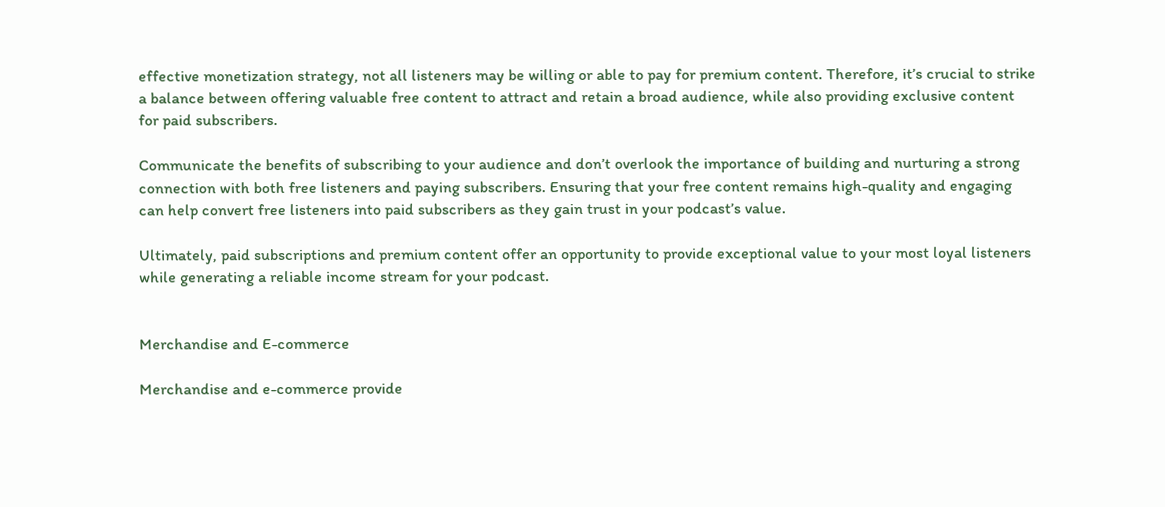effective monetization strategy, not all listeners may be willing or able to pay for premium content. Therefore, it’s crucial to strike a balance between offering valuable free content to attract and retain a broad audience, while also providing exclusive content for paid subscribers.

Communicate the benefits of subscribing to your audience and don’t overlook the importance of building and nurturing a strong connection with both free listeners and paying subscribers. Ensuring that your free content remains high-quality and engaging can help convert free listeners into paid subscribers as they gain trust in your podcast’s value.

Ultimately, paid subscriptions and premium content offer an opportunity to provide exceptional value to your most loyal listeners while generating a reliable income stream for your podcast.


Merchandise and E-commerce

Merchandise and e-commerce provide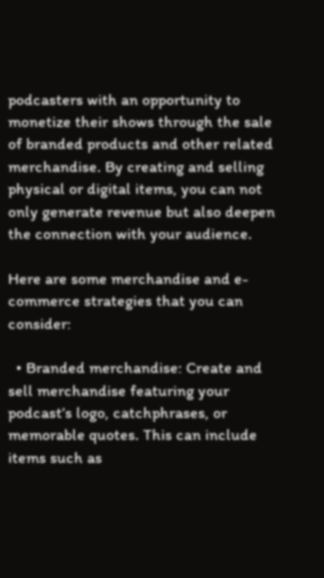podcasters with an opportunity to monetize their shows through the sale of branded products and other related merchandise. By creating and selling physical or digital items, you can not only generate revenue but also deepen the connection with your audience.

Here are some merchandise and e-commerce strategies that you can consider:

  • Branded merchandise: Create and sell merchandise featuring your podcast’s logo, catchphrases, or memorable quotes. This can include items such as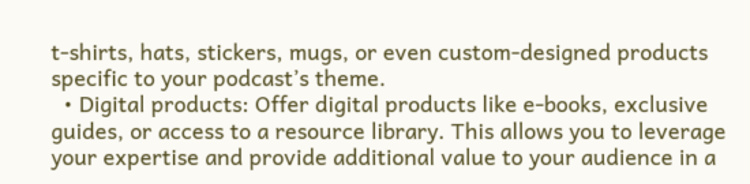t-shirts, hats, stickers, mugs, or even custom-designed products specific to your podcast’s theme.
  • Digital products: Offer digital products like e-books, exclusive guides, or access to a resource library. This allows you to leverage your expertise and provide additional value to your audience in a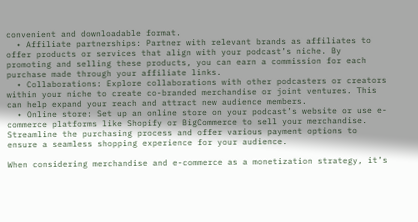convenient and downloadable format.
  • Affiliate partnerships: Partner with relevant brands as affiliates to offer products or services that align with your podcast’s niche. By promoting and selling these products, you can earn a commission for each purchase made through your affiliate links.
  • Collaborations: Explore collaborations with other podcasters or creators within your niche to create co-branded merchandise or joint ventures. This can help expand your reach and attract new audience members.
  • Online store: Set up an online store on your podcast’s website or use e-commerce platforms like Shopify or BigCommerce to sell your merchandise. Streamline the purchasing process and offer various payment options to ensure a seamless shopping experience for your audience.

When considering merchandise and e-commerce as a monetization strategy, it’s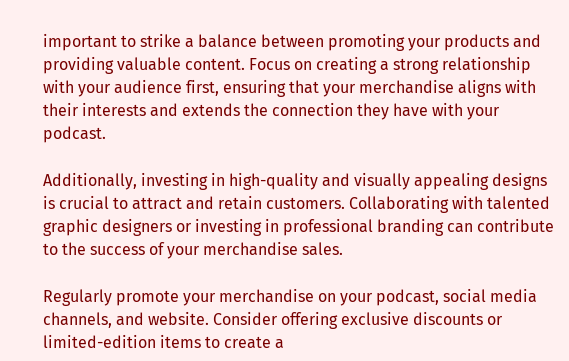important to strike a balance between promoting your products and providing valuable content. Focus on creating a strong relationship with your audience first, ensuring that your merchandise aligns with their interests and extends the connection they have with your podcast.

Additionally, investing in high-quality and visually appealing designs is crucial to attract and retain customers. Collaborating with talented graphic designers or investing in professional branding can contribute to the success of your merchandise sales.

Regularly promote your merchandise on your podcast, social media channels, and website. Consider offering exclusive discounts or limited-edition items to create a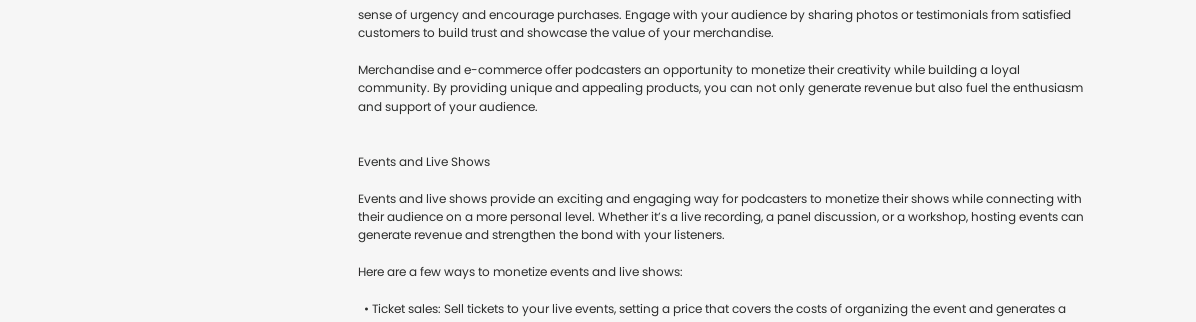sense of urgency and encourage purchases. Engage with your audience by sharing photos or testimonials from satisfied customers to build trust and showcase the value of your merchandise.

Merchandise and e-commerce offer podcasters an opportunity to monetize their creativity while building a loyal community. By providing unique and appealing products, you can not only generate revenue but also fuel the enthusiasm and support of your audience.


Events and Live Shows

Events and live shows provide an exciting and engaging way for podcasters to monetize their shows while connecting with their audience on a more personal level. Whether it’s a live recording, a panel discussion, or a workshop, hosting events can generate revenue and strengthen the bond with your listeners.

Here are a few ways to monetize events and live shows:

  • Ticket sales: Sell tickets to your live events, setting a price that covers the costs of organizing the event and generates a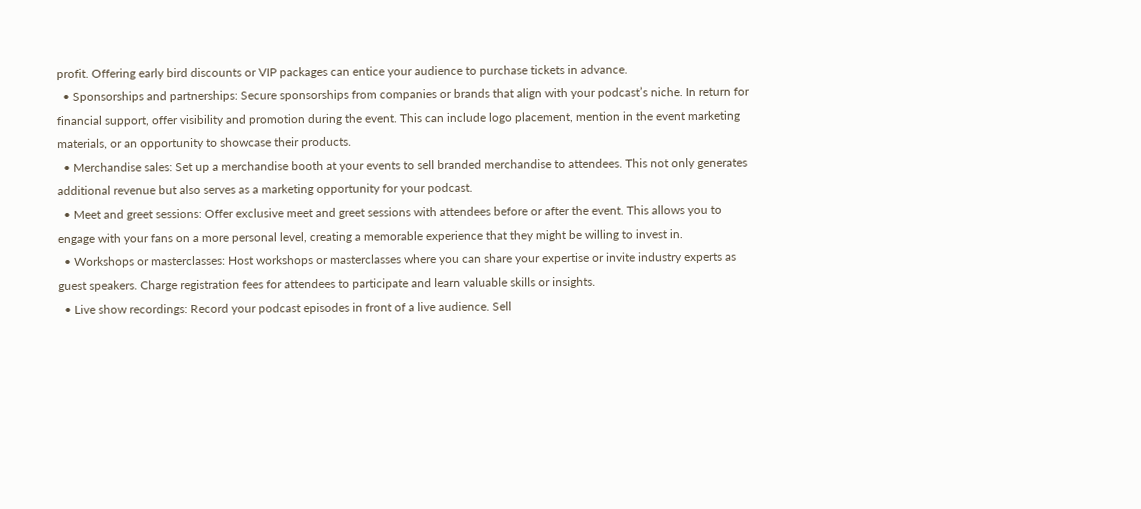profit. Offering early bird discounts or VIP packages can entice your audience to purchase tickets in advance.
  • Sponsorships and partnerships: Secure sponsorships from companies or brands that align with your podcast’s niche. In return for financial support, offer visibility and promotion during the event. This can include logo placement, mention in the event marketing materials, or an opportunity to showcase their products.
  • Merchandise sales: Set up a merchandise booth at your events to sell branded merchandise to attendees. This not only generates additional revenue but also serves as a marketing opportunity for your podcast.
  • Meet and greet sessions: Offer exclusive meet and greet sessions with attendees before or after the event. This allows you to engage with your fans on a more personal level, creating a memorable experience that they might be willing to invest in.
  • Workshops or masterclasses: Host workshops or masterclasses where you can share your expertise or invite industry experts as guest speakers. Charge registration fees for attendees to participate and learn valuable skills or insights.
  • Live show recordings: Record your podcast episodes in front of a live audience. Sell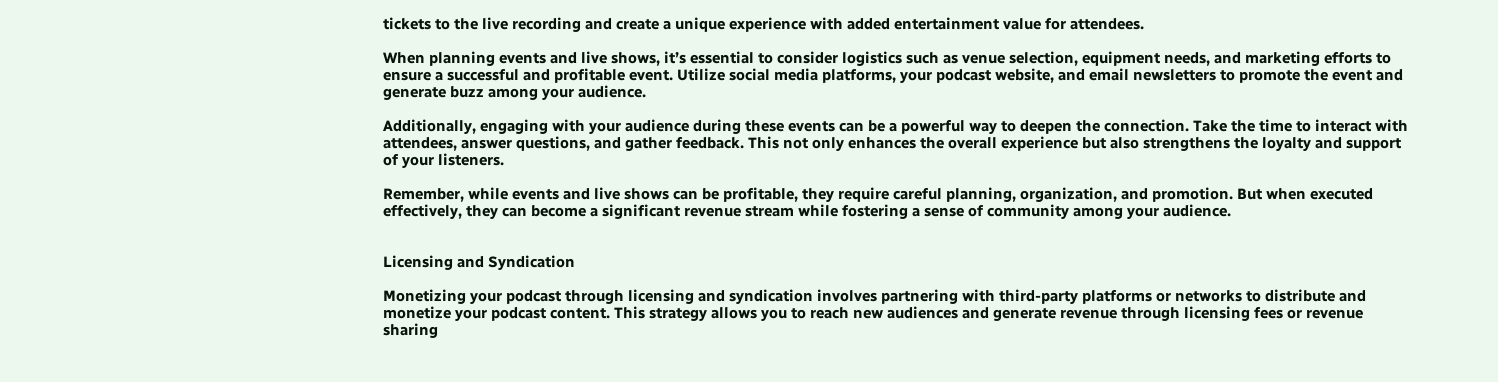tickets to the live recording and create a unique experience with added entertainment value for attendees.

When planning events and live shows, it’s essential to consider logistics such as venue selection, equipment needs, and marketing efforts to ensure a successful and profitable event. Utilize social media platforms, your podcast website, and email newsletters to promote the event and generate buzz among your audience.

Additionally, engaging with your audience during these events can be a powerful way to deepen the connection. Take the time to interact with attendees, answer questions, and gather feedback. This not only enhances the overall experience but also strengthens the loyalty and support of your listeners.

Remember, while events and live shows can be profitable, they require careful planning, organization, and promotion. But when executed effectively, they can become a significant revenue stream while fostering a sense of community among your audience.


Licensing and Syndication

Monetizing your podcast through licensing and syndication involves partnering with third-party platforms or networks to distribute and monetize your podcast content. This strategy allows you to reach new audiences and generate revenue through licensing fees or revenue sharing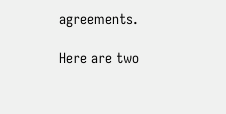agreements.

Here are two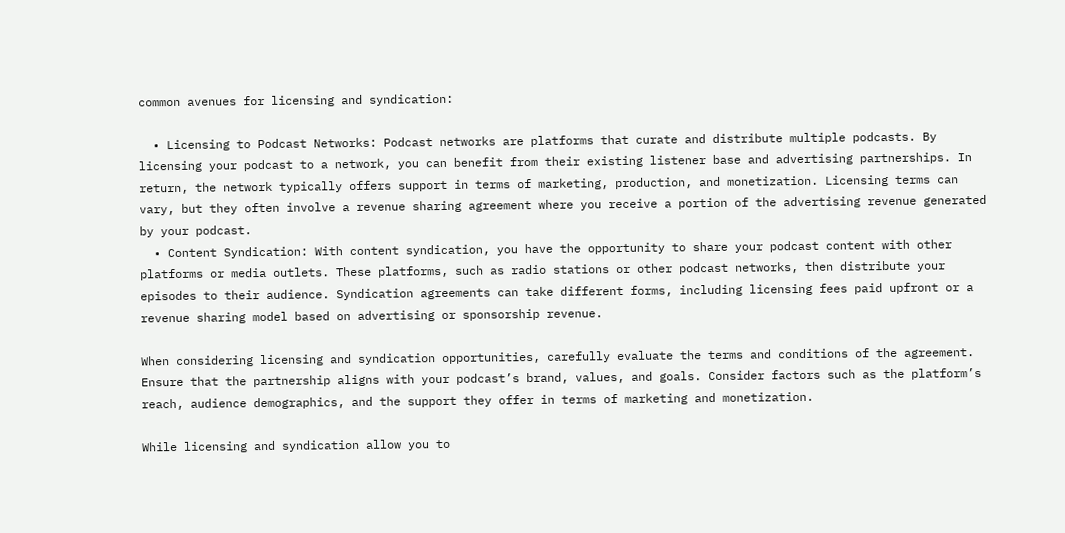common avenues for licensing and syndication:

  • Licensing to Podcast Networks: Podcast networks are platforms that curate and distribute multiple podcasts. By licensing your podcast to a network, you can benefit from their existing listener base and advertising partnerships. In return, the network typically offers support in terms of marketing, production, and monetization. Licensing terms can vary, but they often involve a revenue sharing agreement where you receive a portion of the advertising revenue generated by your podcast.
  • Content Syndication: With content syndication, you have the opportunity to share your podcast content with other platforms or media outlets. These platforms, such as radio stations or other podcast networks, then distribute your episodes to their audience. Syndication agreements can take different forms, including licensing fees paid upfront or a revenue sharing model based on advertising or sponsorship revenue.

When considering licensing and syndication opportunities, carefully evaluate the terms and conditions of the agreement. Ensure that the partnership aligns with your podcast’s brand, values, and goals. Consider factors such as the platform’s reach, audience demographics, and the support they offer in terms of marketing and monetization.

While licensing and syndication allow you to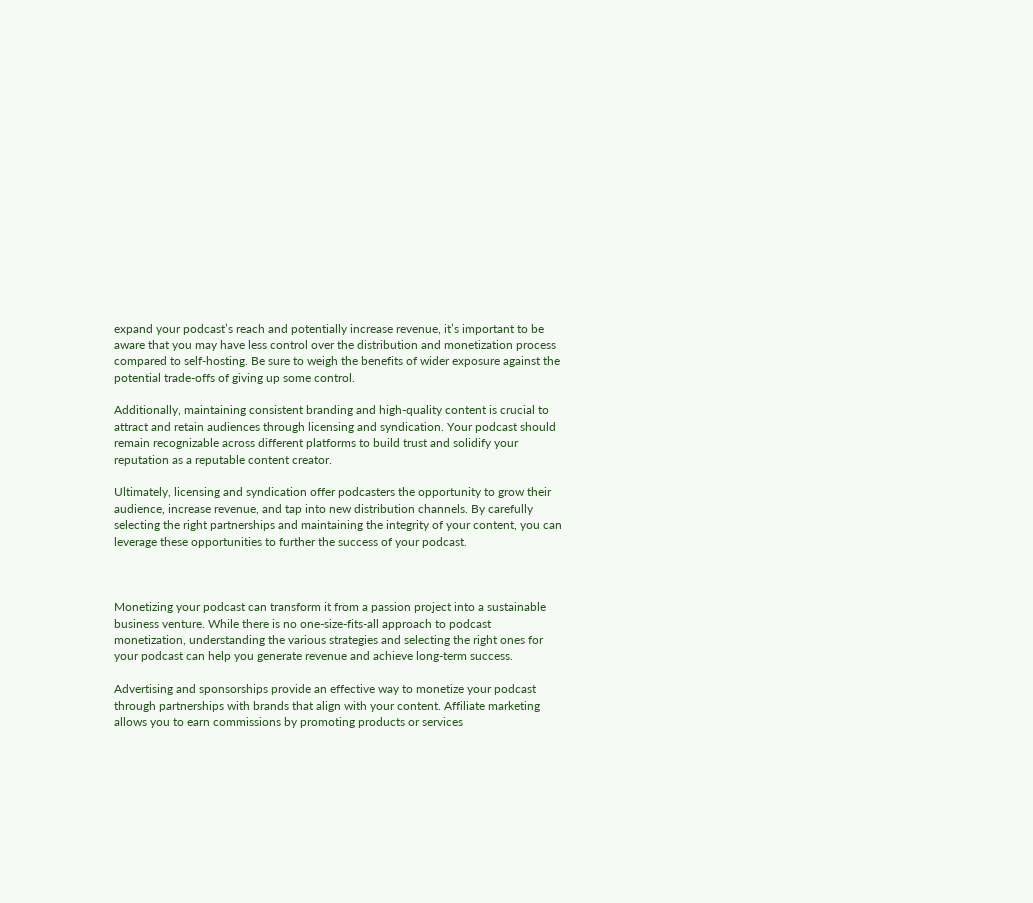expand your podcast’s reach and potentially increase revenue, it’s important to be aware that you may have less control over the distribution and monetization process compared to self-hosting. Be sure to weigh the benefits of wider exposure against the potential trade-offs of giving up some control.

Additionally, maintaining consistent branding and high-quality content is crucial to attract and retain audiences through licensing and syndication. Your podcast should remain recognizable across different platforms to build trust and solidify your reputation as a reputable content creator.

Ultimately, licensing and syndication offer podcasters the opportunity to grow their audience, increase revenue, and tap into new distribution channels. By carefully selecting the right partnerships and maintaining the integrity of your content, you can leverage these opportunities to further the success of your podcast.



Monetizing your podcast can transform it from a passion project into a sustainable business venture. While there is no one-size-fits-all approach to podcast monetization, understanding the various strategies and selecting the right ones for your podcast can help you generate revenue and achieve long-term success.

Advertising and sponsorships provide an effective way to monetize your podcast through partnerships with brands that align with your content. Affiliate marketing allows you to earn commissions by promoting products or services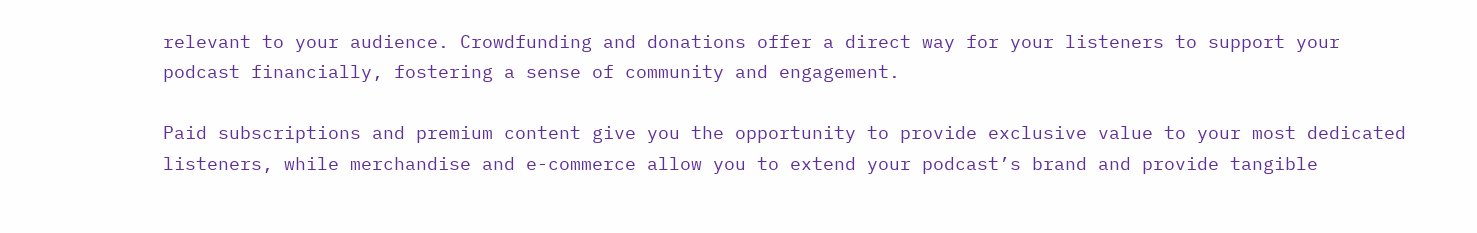relevant to your audience. Crowdfunding and donations offer a direct way for your listeners to support your podcast financially, fostering a sense of community and engagement.

Paid subscriptions and premium content give you the opportunity to provide exclusive value to your most dedicated listeners, while merchandise and e-commerce allow you to extend your podcast’s brand and provide tangible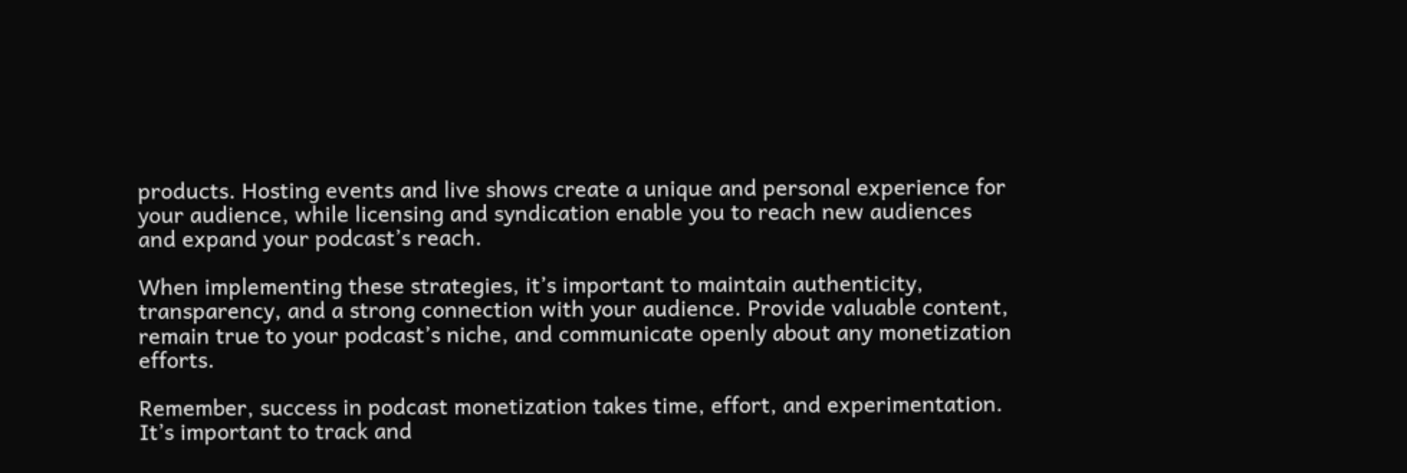products. Hosting events and live shows create a unique and personal experience for your audience, while licensing and syndication enable you to reach new audiences and expand your podcast’s reach.

When implementing these strategies, it’s important to maintain authenticity, transparency, and a strong connection with your audience. Provide valuable content, remain true to your podcast’s niche, and communicate openly about any monetization efforts.

Remember, success in podcast monetization takes time, effort, and experimentation. It’s important to track and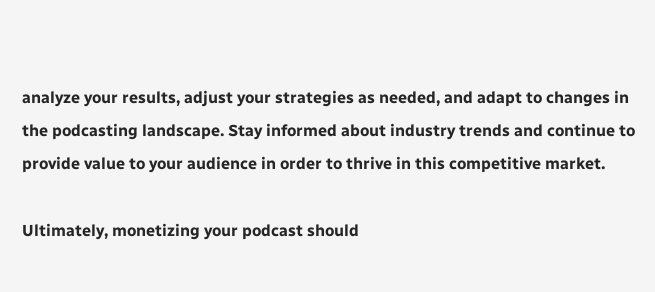analyze your results, adjust your strategies as needed, and adapt to changes in the podcasting landscape. Stay informed about industry trends and continue to provide value to your audience in order to thrive in this competitive market.

Ultimately, monetizing your podcast should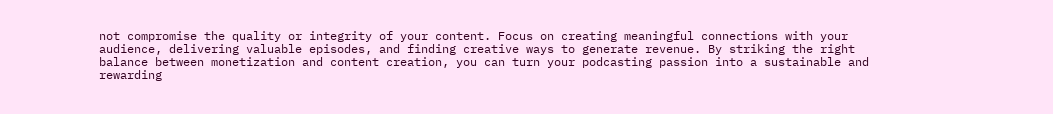not compromise the quality or integrity of your content. Focus on creating meaningful connections with your audience, delivering valuable episodes, and finding creative ways to generate revenue. By striking the right balance between monetization and content creation, you can turn your podcasting passion into a sustainable and rewarding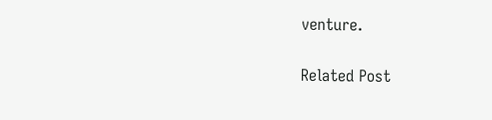venture.

Related Post